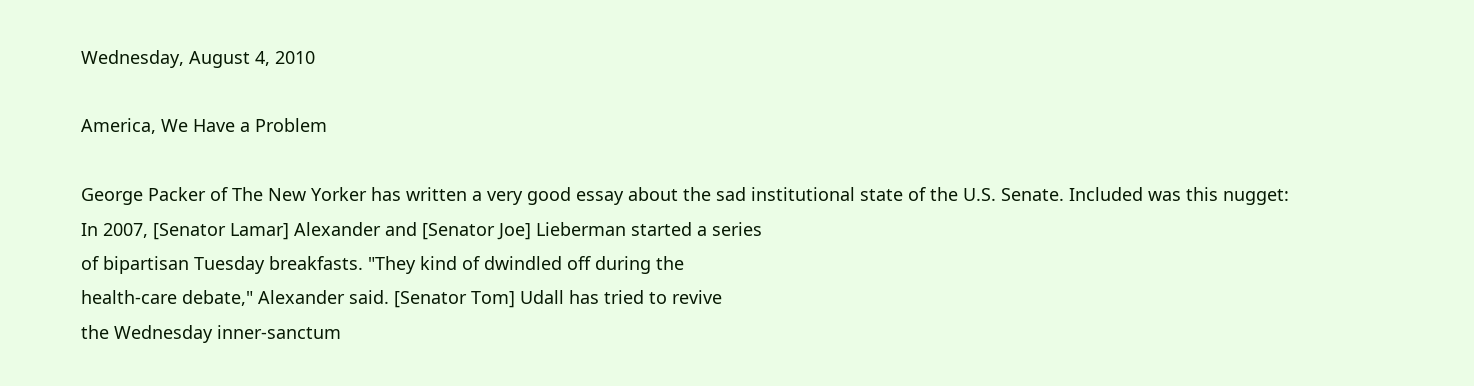Wednesday, August 4, 2010

America, We Have a Problem

George Packer of The New Yorker has written a very good essay about the sad institutional state of the U.S. Senate. Included was this nugget:
In 2007, [Senator Lamar] Alexander and [Senator Joe] Lieberman started a series
of bipartisan Tuesday breakfasts. "They kind of dwindled off during the
health-care debate," Alexander said. [Senator Tom] Udall has tried to revive
the Wednesday inner-sanctum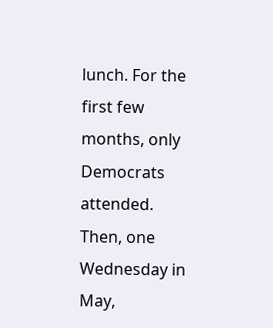lunch. For the first few months, only Democrats
attended. Then, one Wednesday in May,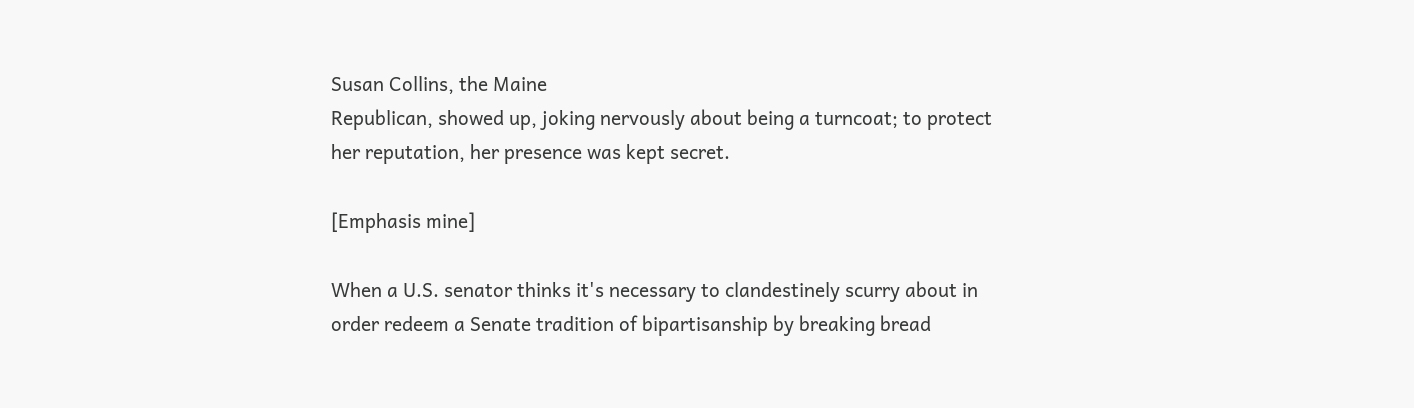Susan Collins, the Maine
Republican, showed up, joking nervously about being a turncoat; to protect her reputation, her presence was kept secret.

[Emphasis mine]

When a U.S. senator thinks it's necessary to clandestinely scurry about in order redeem a Senate tradition of bipartisanship by breaking bread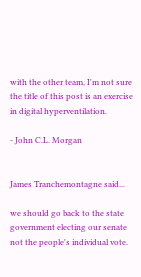with the other team, I'm not sure the title of this post is an exercise in digital hyperventilation.

- John C.L. Morgan


James Tranchemontagne said...

we should go back to the state government electing our senate not the people's individual vote.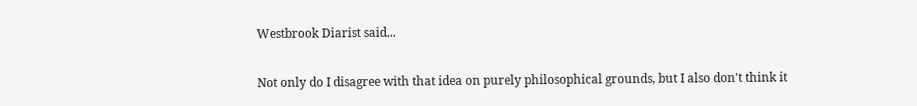Westbrook Diarist said...

Not only do I disagree with that idea on purely philosophical grounds, but I also don't think it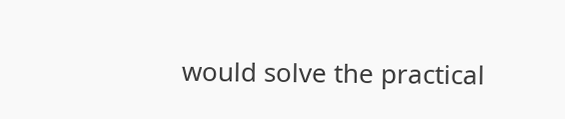would solve the practical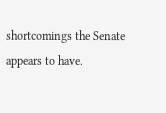shortcomings the Senate appears to have.